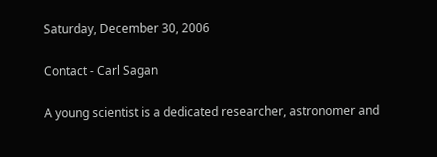Saturday, December 30, 2006

Contact - Carl Sagan

A young scientist is a dedicated researcher, astronomer and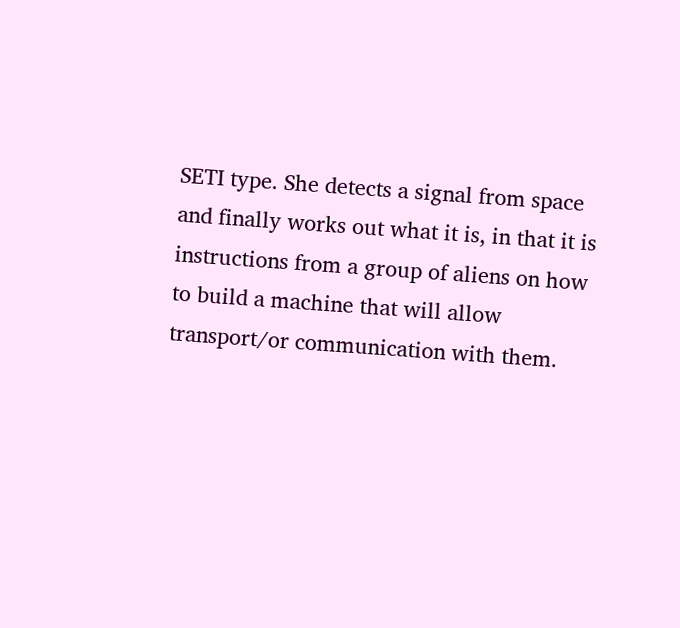SETI type. She detects a signal from space and finally works out what it is, in that it is instructions from a group of aliens on how to build a machine that will allow transport/or communication with them.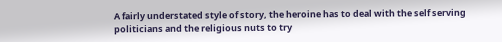A fairly understated style of story, the heroine has to deal with the self serving politicians and the religious nuts to try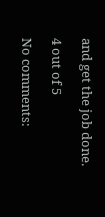and get the job done.

4 out of 5

No comments: